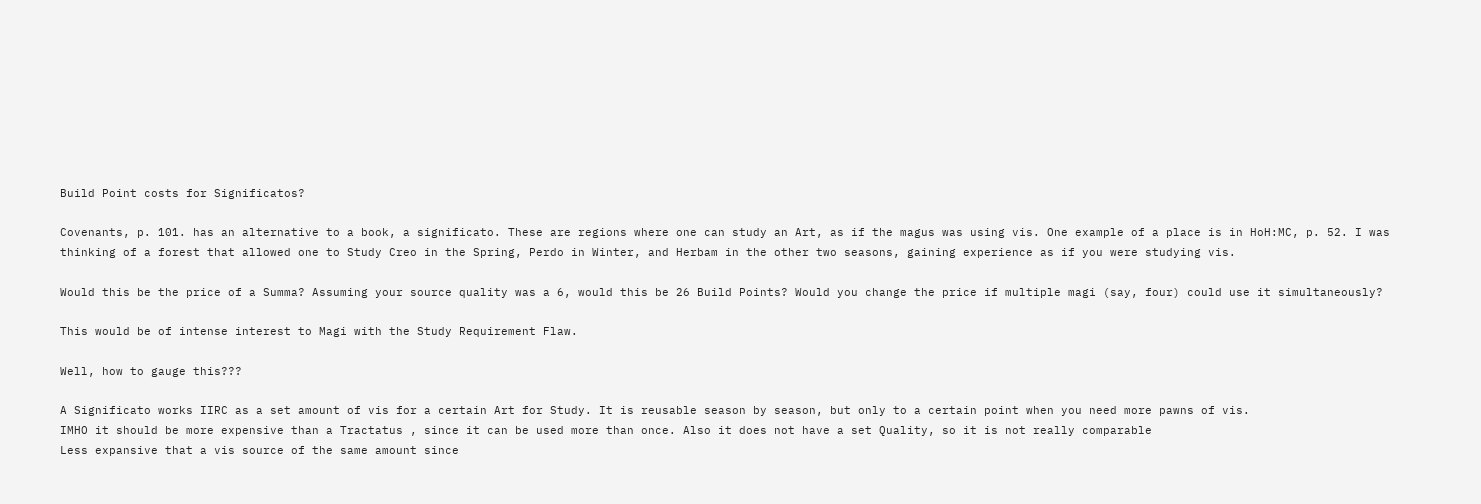Build Point costs for Significatos?

Covenants, p. 101. has an alternative to a book, a significato. These are regions where one can study an Art, as if the magus was using vis. One example of a place is in HoH:MC, p. 52. I was thinking of a forest that allowed one to Study Creo in the Spring, Perdo in Winter, and Herbam in the other two seasons, gaining experience as if you were studying vis.

Would this be the price of a Summa? Assuming your source quality was a 6, would this be 26 Build Points? Would you change the price if multiple magi (say, four) could use it simultaneously?

This would be of intense interest to Magi with the Study Requirement Flaw.

Well, how to gauge this???

A Significato works IIRC as a set amount of vis for a certain Art for Study. It is reusable season by season, but only to a certain point when you need more pawns of vis.
IMHO it should be more expensive than a Tractatus , since it can be used more than once. Also it does not have a set Quality, so it is not really comparable
Less expansive that a vis source of the same amount since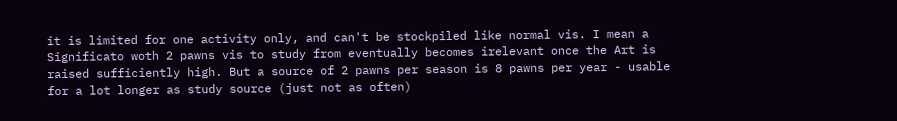it is limited for one activity only, and can't be stockpiled like normal vis. I mean a Significato woth 2 pawns vis to study from eventually becomes irelevant once the Art is raised sufficiently high. But a source of 2 pawns per season is 8 pawns per year - usable for a lot longer as study source (just not as often)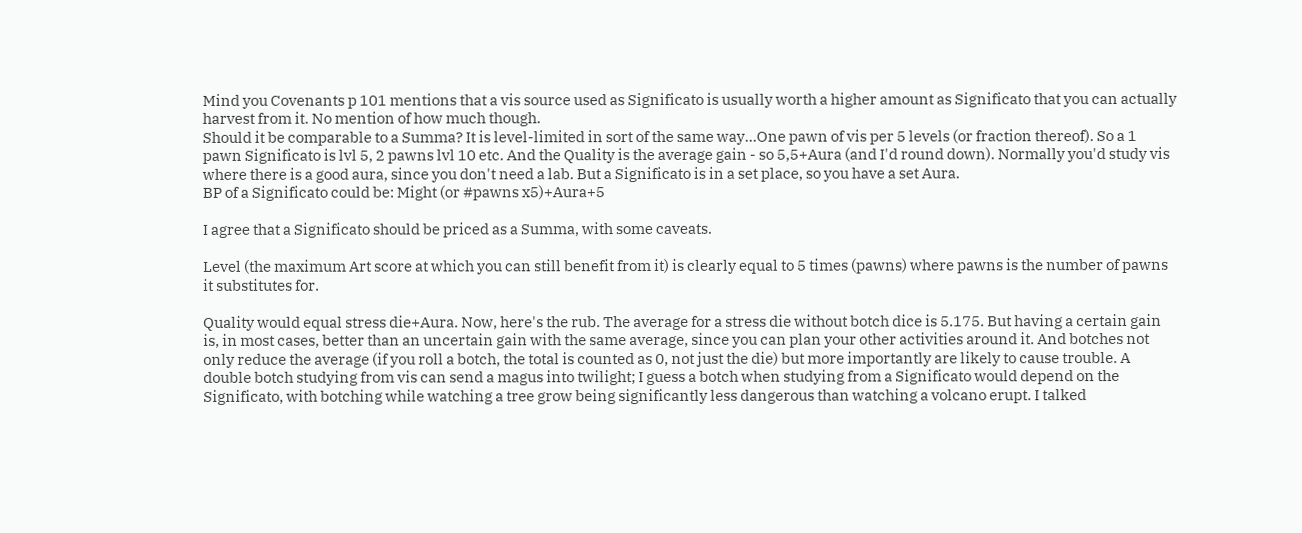Mind you Covenants p 101 mentions that a vis source used as Significato is usually worth a higher amount as Significato that you can actually harvest from it. No mention of how much though.
Should it be comparable to a Summa? It is level-limited in sort of the same way...One pawn of vis per 5 levels (or fraction thereof). So a 1 pawn Significato is lvl 5, 2 pawns lvl 10 etc. And the Quality is the average gain - so 5,5+Aura (and I'd round down). Normally you'd study vis where there is a good aura, since you don't need a lab. But a Significato is in a set place, so you have a set Aura.
BP of a Significato could be: Might (or #pawns x5)+Aura+5

I agree that a Significato should be priced as a Summa, with some caveats.

Level (the maximum Art score at which you can still benefit from it) is clearly equal to 5 times (pawns) where pawns is the number of pawns it substitutes for.

Quality would equal stress die+Aura. Now, here's the rub. The average for a stress die without botch dice is 5.175. But having a certain gain is, in most cases, better than an uncertain gain with the same average, since you can plan your other activities around it. And botches not only reduce the average (if you roll a botch, the total is counted as 0, not just the die) but more importantly are likely to cause trouble. A double botch studying from vis can send a magus into twilight; I guess a botch when studying from a Significato would depend on the Significato, with botching while watching a tree grow being significantly less dangerous than watching a volcano erupt. I talked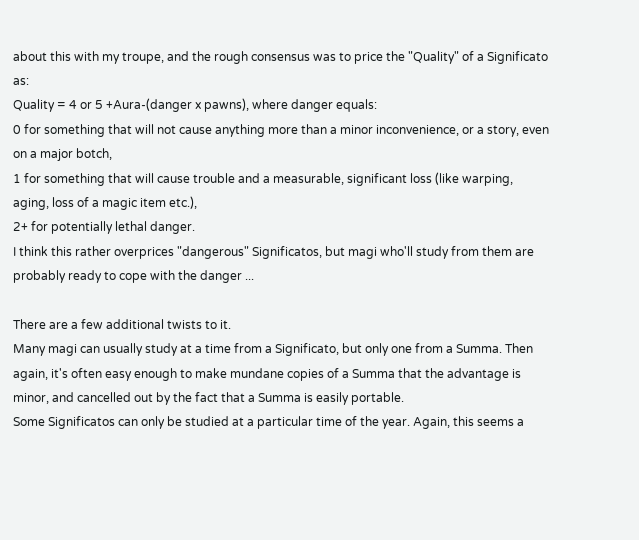about this with my troupe, and the rough consensus was to price the "Quality" of a Significato as:
Quality = 4 or 5 +Aura-(danger x pawns), where danger equals:
0 for something that will not cause anything more than a minor inconvenience, or a story, even on a major botch,
1 for something that will cause trouble and a measurable, significant loss (like warping, aging, loss of a magic item etc.),
2+ for potentially lethal danger.
I think this rather overprices "dangerous" Significatos, but magi who'll study from them are probably ready to cope with the danger ...

There are a few additional twists to it.
Many magi can usually study at a time from a Significato, but only one from a Summa. Then again, it's often easy enough to make mundane copies of a Summa that the advantage is minor, and cancelled out by the fact that a Summa is easily portable.
Some Significatos can only be studied at a particular time of the year. Again, this seems a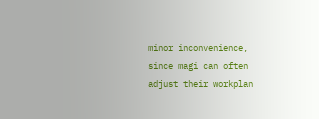minor inconvenience, since magi can often adjust their workplan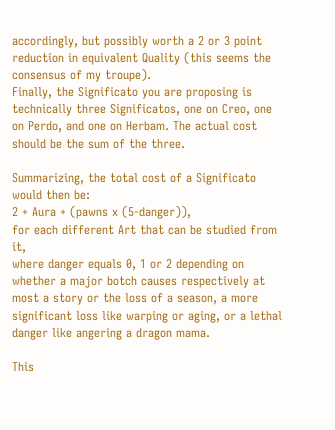accordingly, but possibly worth a 2 or 3 point reduction in equivalent Quality (this seems the consensus of my troupe).
Finally, the Significato you are proposing is technically three Significatos, one on Creo, one on Perdo, and one on Herbam. The actual cost should be the sum of the three.

Summarizing, the total cost of a Significato would then be:
2 + Aura + (pawns x (5-danger)),
for each different Art that can be studied from it,
where danger equals 0, 1 or 2 depending on whether a major botch causes respectively at most a story or the loss of a season, a more significant loss like warping or aging, or a lethal danger like angering a dragon mama.

This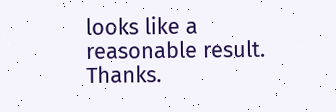looks like a reasonable result. Thanks.